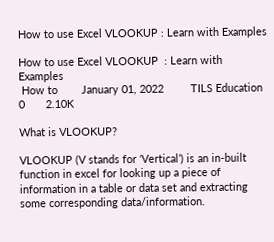How to use Excel VLOOKUP : Learn with Examples

How to use Excel VLOOKUP  : Learn with Examples
 How to        January 01, 2022         TILS Education       0       2.10K

What is VLOOKUP?

VLOOKUP (V stands for ‘Vertical’) is an in-built function in excel for looking up a piece of information in a table or data set and extracting some corresponding data/information.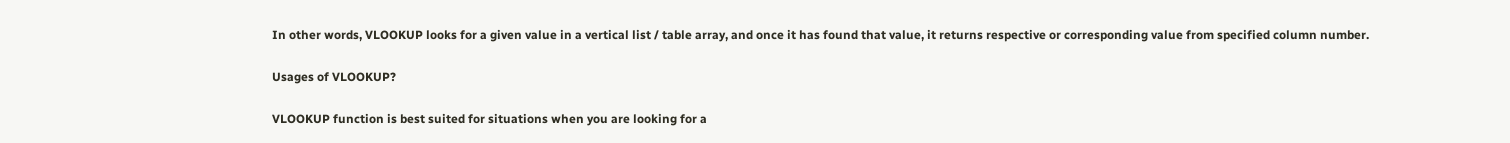In other words, VLOOKUP looks for a given value in a vertical list / table array, and once it has found that value, it returns respective or corresponding value from specified column number.

Usages of VLOOKUP?

VLOOKUP function is best suited for situations when you are looking for a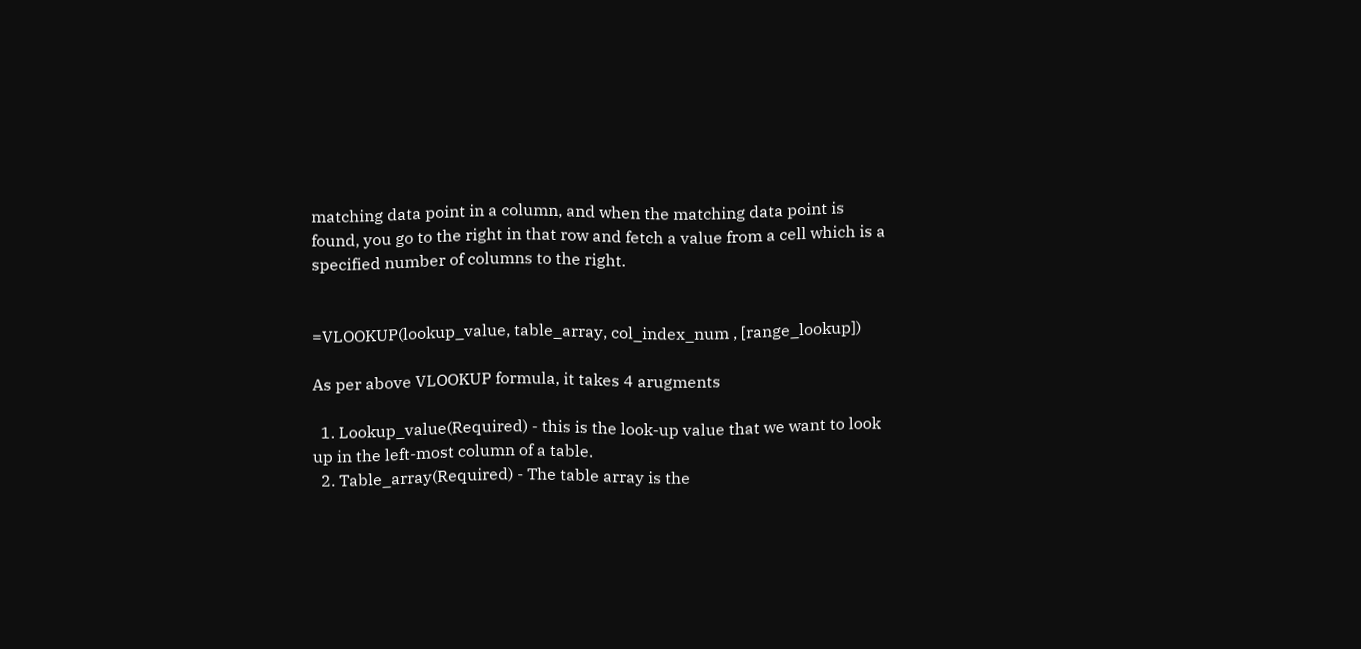matching data point in a column, and when the matching data point is found, you go to the right in that row and fetch a value from a cell which is a specified number of columns to the right.


=VLOOKUP(lookup_value, table_array, col_index_num , [range_lookup])

As per above VLOOKUP formula, it takes 4 arugments

  1. Lookup_value(Required) - this is the look-up value that we want to look up in the left-most column of a table.
  2. Table_array(Required) - The table array is the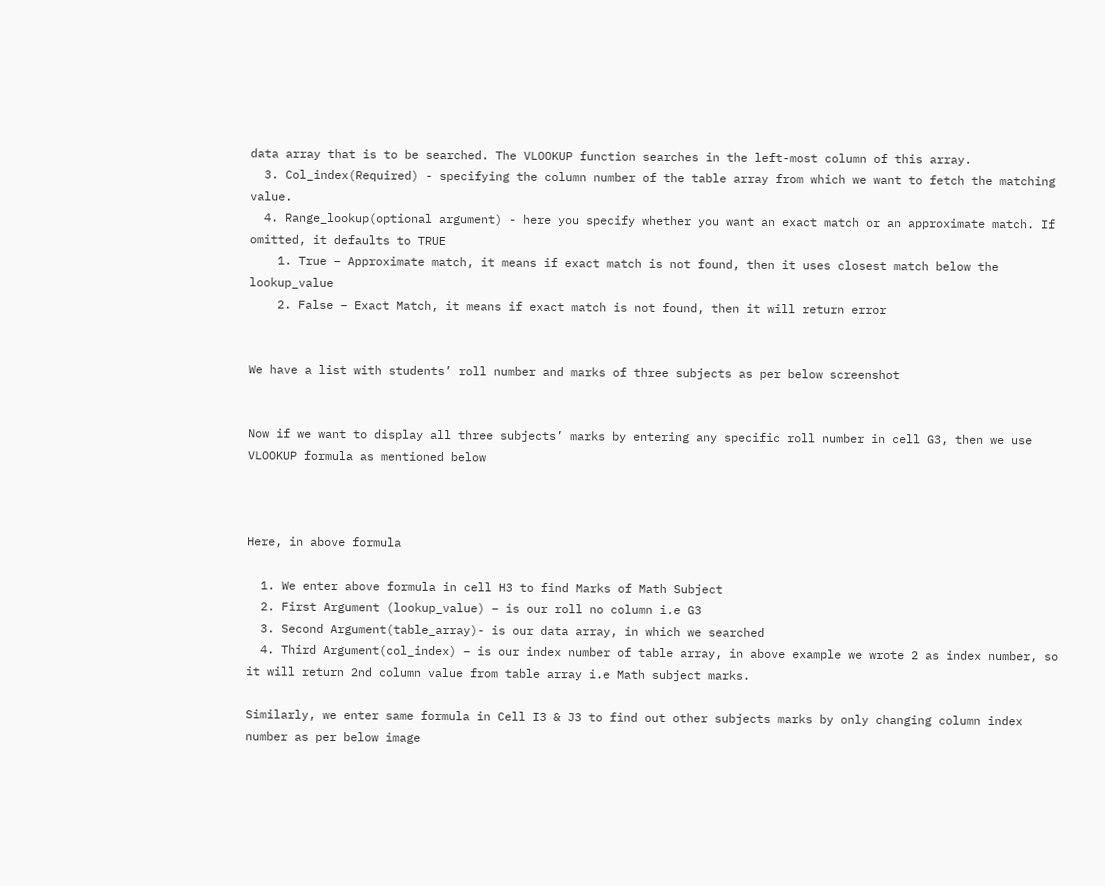data array that is to be searched. The VLOOKUP function searches in the left-most column of this array.
  3. Col_index(Required) - specifying the column number of the table array from which we want to fetch the matching value.
  4. Range_lookup(optional argument) - here you specify whether you want an exact match or an approximate match. If omitted, it defaults to TRUE
    1. True – Approximate match, it means if exact match is not found, then it uses closest match below the lookup_value
    2. False – Exact Match, it means if exact match is not found, then it will return error


We have a list with students’ roll number and marks of three subjects as per below screenshot


Now if we want to display all three subjects’ marks by entering any specific roll number in cell G3, then we use VLOOKUP formula as mentioned below



Here, in above formula

  1. We enter above formula in cell H3 to find Marks of Math Subject
  2. First Argument (lookup_value) – is our roll no column i.e G3
  3. Second Argument(table_array)- is our data array, in which we searched
  4. Third Argument(col_index) – is our index number of table array, in above example we wrote 2 as index number, so it will return 2nd column value from table array i.e Math subject marks.

Similarly, we enter same formula in Cell I3 & J3 to find out other subjects marks by only changing column index number as per below image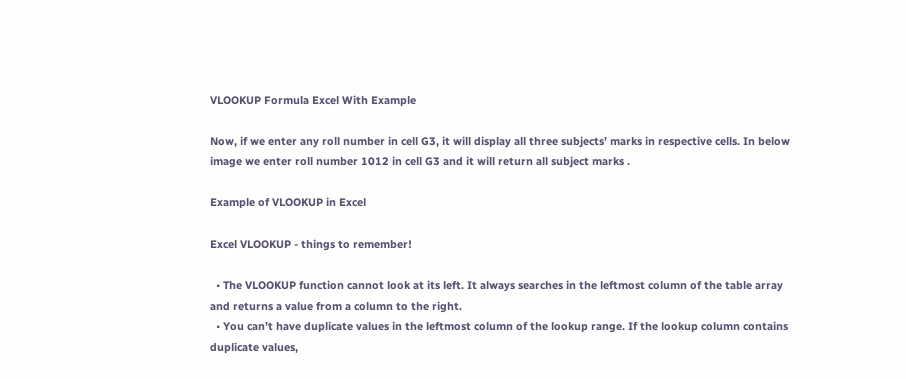VLOOKUP Formula Excel With Example

Now, if we enter any roll number in cell G3, it will display all three subjects’ marks in respective cells. In below image we enter roll number 1012 in cell G3 and it will return all subject marks .

Example of VLOOKUP in Excel

Excel VLOOKUP - things to remember!

  • The VLOOKUP function cannot look at its left. It always searches in the leftmost column of the table array and returns a value from a column to the right.
  • You can’t have duplicate values in the leftmost column of the lookup range. If the lookup column contains duplicate values,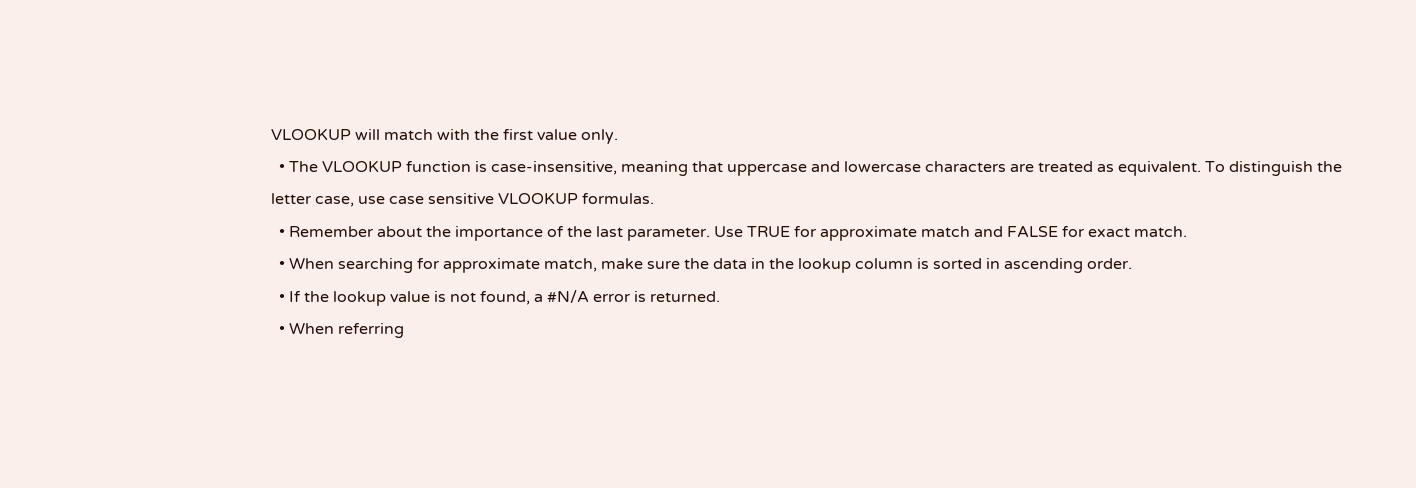VLOOKUP will match with the first value only.
  • The VLOOKUP function is case-insensitive, meaning that uppercase and lowercase characters are treated as equivalent. To distinguish the letter case, use case sensitive VLOOKUP formulas.
  • Remember about the importance of the last parameter. Use TRUE for approximate match and FALSE for exact match.
  • When searching for approximate match, make sure the data in the lookup column is sorted in ascending order.
  • If the lookup value is not found, a #N/A error is returned.
  • When referring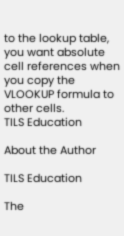to the lookup table, you want absolute cell references when you copy the VLOOKUP formula to other cells.
TILS Education

About the Author

TILS Education

The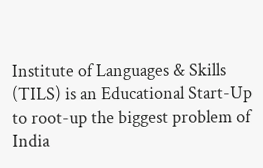Institute of Languages & Skills (TILS) is an Educational Start-Up to root-up the biggest problem of India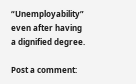“Unemployability” even after having a dignified degree.

Post a comment: